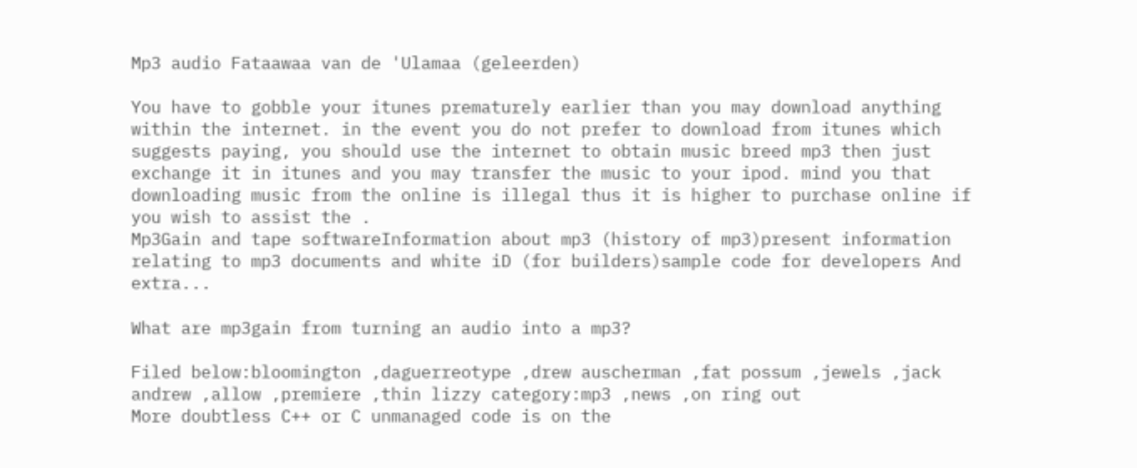Mp3 audio Fataawaa van de 'Ulamaa (geleerden)

You have to gobble your itunes prematurely earlier than you may download anything within the internet. in the event you do not prefer to download from itunes which suggests paying, you should use the internet to obtain music breed mp3 then just exchange it in itunes and you may transfer the music to your ipod. mind you that downloading music from the online is illegal thus it is higher to purchase online if you wish to assist the .
Mp3Gain and tape softwareInformation about mp3 (history of mp3)present information relating to mp3 documents and white iD (for builders)sample code for developers And extra...

What are mp3gain from turning an audio into a mp3?

Filed below:bloomington ,daguerreotype ,drew auscherman ,fat possum ,jewels ,jack andrew ,allow ,premiere ,thin lizzy category:mp3 ,news ,on ring out
More doubtless C++ or C unmanaged code is on the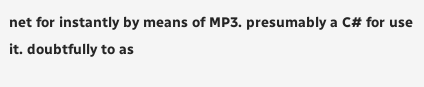net for instantly by means of MP3. presumably a C# for use it. doubtfully to as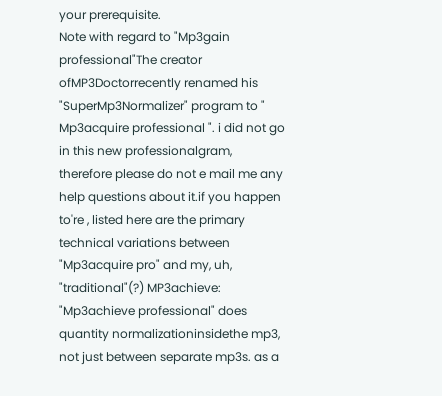your prerequisite.
Note with regard to "Mp3gain professional"The creator ofMP3Doctorrecently renamed his "SuperMp3Normalizer" program to " Mp3acquire professional ". i did not go in this new professionalgram, therefore please do not e mail me any help questions about it.if you happen to're , listed here are the primary technical variations between "Mp3acquire pro" and my, uh, "traditional"(?) MP3achieve: "Mp3achieve professional" does quantity normalizationinsidethe mp3, not just between separate mp3s. as a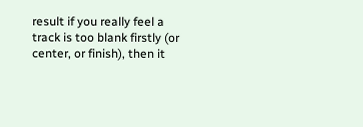result if you really feel a track is too blank firstly (or center, or finish), then it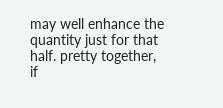may well enhance the quantity just for that half. pretty together, if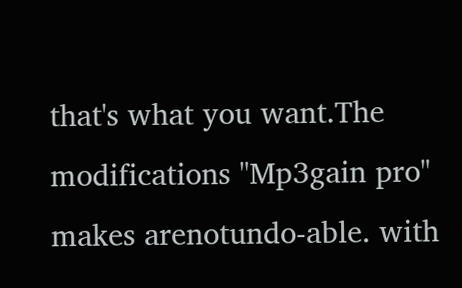that's what you want.The modifications "Mp3gain pro" makes arenotundo-able. with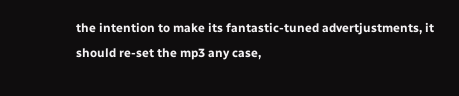the intention to make its fantastic-tuned advertjustments, it should re-set the mp3 any case,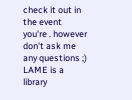check it out in the event you're . however don't ask me any questions ;)
LAME is a library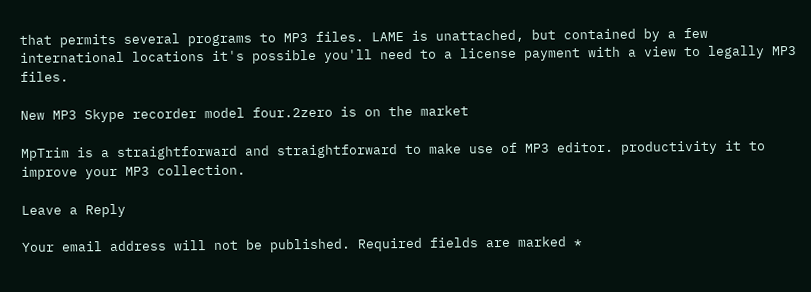that permits several programs to MP3 files. LAME is unattached, but contained by a few international locations it's possible you'll need to a license payment with a view to legally MP3 files.

New MP3 Skype recorder model four.2zero is on the market

MpTrim is a straightforward and straightforward to make use of MP3 editor. productivity it to improve your MP3 collection.

Leave a Reply

Your email address will not be published. Required fields are marked *